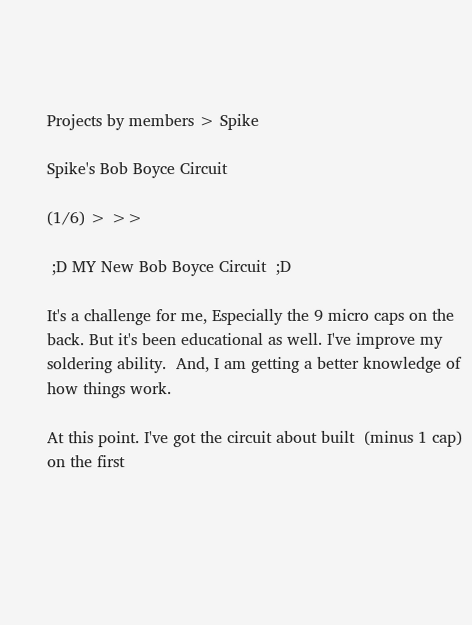Projects by members > Spike

Spike's Bob Boyce Circuit

(1/6) > >>

 ;D MY New Bob Boyce Circuit  ;D

It's a challenge for me, Especially the 9 micro caps on the back. But it's been educational as well. I've improve my soldering ability.  And, I am getting a better knowledge of how things work.

At this point. I've got the circuit about built  (minus 1 cap) on the first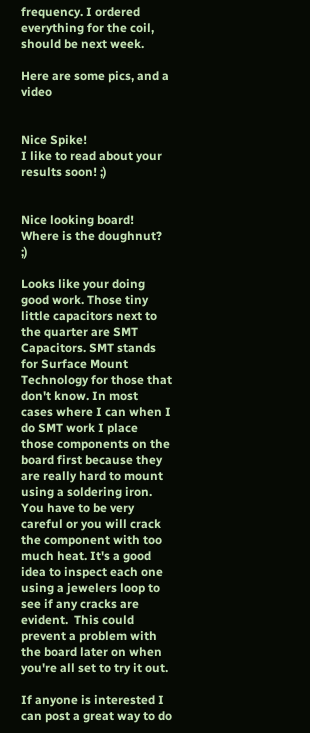frequency. I ordered everything for the coil, should be next week.

Here are some pics, and a video


Nice Spike!
I like to read about your results soon! ;)


Nice looking board!  Where is the doughnut?      ;)

Looks like your doing good work. Those tiny little capacitors next to the quarter are SMT Capacitors. SMT stands for Surface Mount Technology for those that don't know. In most cases where I can when I do SMT work I place those components on the board first because they are really hard to mount using a soldering iron. You have to be very careful or you will crack the component with too much heat. It's a good idea to inspect each one using a jewelers loop to see if any cracks are evident.  This could prevent a problem with the board later on when you're all set to try it out.

If anyone is interested I can post a great way to do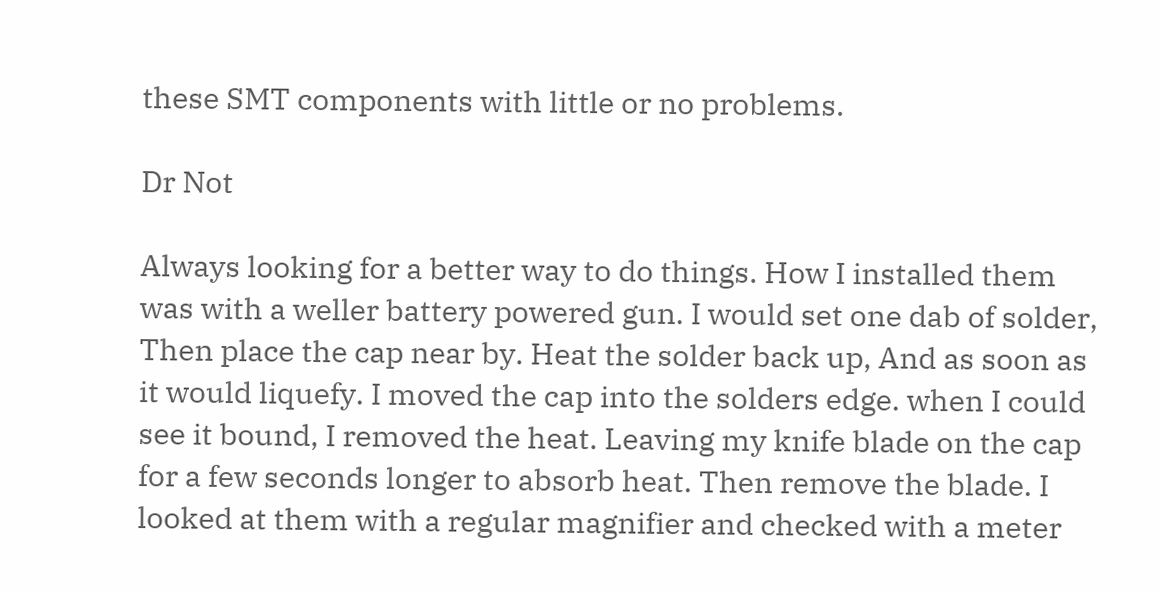these SMT components with little or no problems.

Dr Not

Always looking for a better way to do things. How I installed them was with a weller battery powered gun. I would set one dab of solder, Then place the cap near by. Heat the solder back up, And as soon as it would liquefy. I moved the cap into the solders edge. when I could see it bound, I removed the heat. Leaving my knife blade on the cap for a few seconds longer to absorb heat. Then remove the blade. I looked at them with a regular magnifier and checked with a meter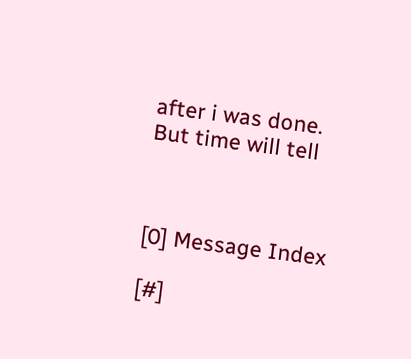after i was done.  But time will tell



[0] Message Index

[#]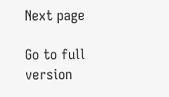Next page

Go to full version